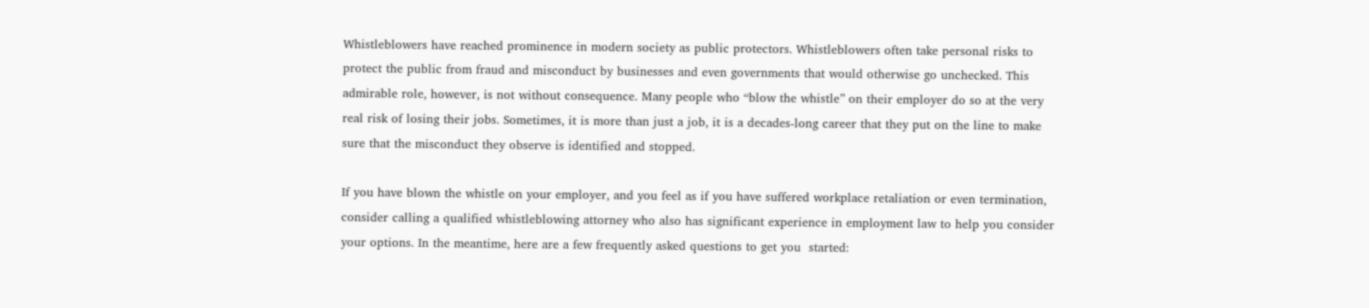Whistleblowers have reached prominence in modern society as public protectors. Whistleblowers often take personal risks to protect the public from fraud and misconduct by businesses and even governments that would otherwise go unchecked. This admirable role, however, is not without consequence. Many people who “blow the whistle” on their employer do so at the very real risk of losing their jobs. Sometimes, it is more than just a job, it is a decades-long career that they put on the line to make sure that the misconduct they observe is identified and stopped.

If you have blown the whistle on your employer, and you feel as if you have suffered workplace retaliation or even termination, consider calling a qualified whistleblowing attorney who also has significant experience in employment law to help you consider your options. In the meantime, here are a few frequently asked questions to get you  started: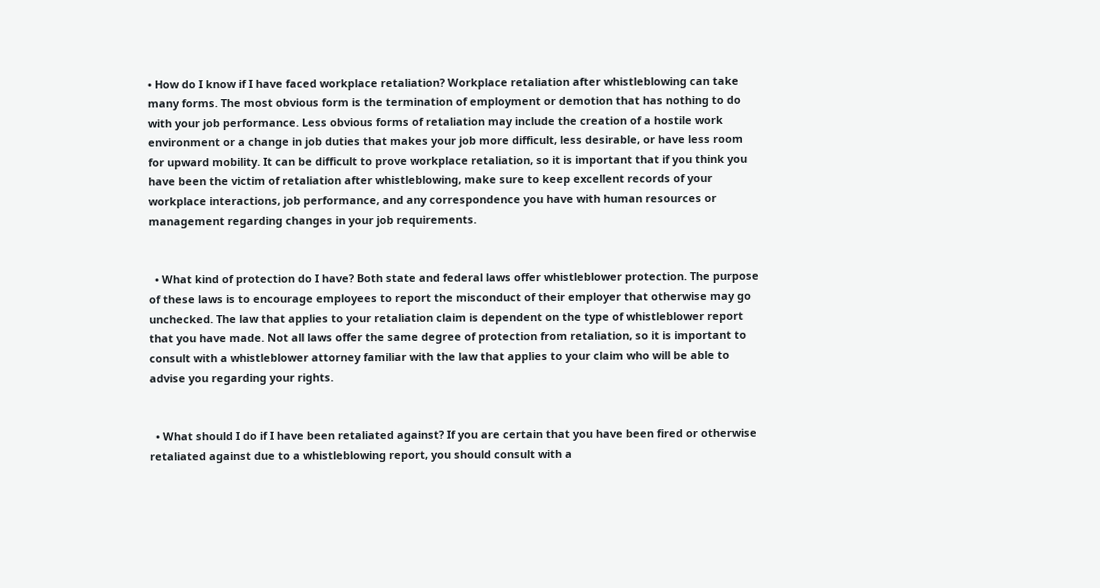• How do I know if I have faced workplace retaliation? Workplace retaliation after whistleblowing can take many forms. The most obvious form is the termination of employment or demotion that has nothing to do with your job performance. Less obvious forms of retaliation may include the creation of a hostile work environment or a change in job duties that makes your job more difficult, less desirable, or have less room for upward mobility. It can be difficult to prove workplace retaliation, so it is important that if you think you have been the victim of retaliation after whistleblowing, make sure to keep excellent records of your workplace interactions, job performance, and any correspondence you have with human resources or management regarding changes in your job requirements.


  • What kind of protection do I have? Both state and federal laws offer whistleblower protection. The purpose of these laws is to encourage employees to report the misconduct of their employer that otherwise may go unchecked. The law that applies to your retaliation claim is dependent on the type of whistleblower report that you have made. Not all laws offer the same degree of protection from retaliation, so it is important to consult with a whistleblower attorney familiar with the law that applies to your claim who will be able to advise you regarding your rights.


  • What should I do if I have been retaliated against? If you are certain that you have been fired or otherwise retaliated against due to a whistleblowing report, you should consult with a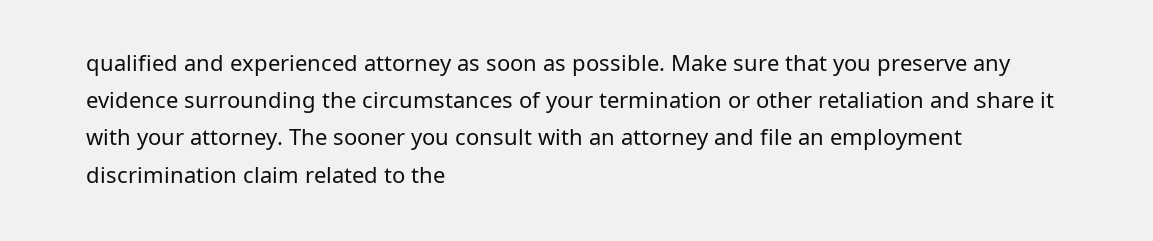qualified and experienced attorney as soon as possible. Make sure that you preserve any evidence surrounding the circumstances of your termination or other retaliation and share it with your attorney. The sooner you consult with an attorney and file an employment discrimination claim related to the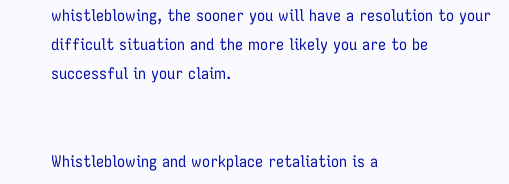whistleblowing, the sooner you will have a resolution to your difficult situation and the more likely you are to be successful in your claim.


Whistleblowing and workplace retaliation is a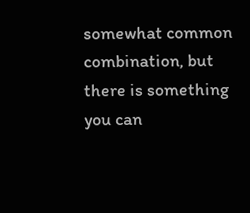somewhat common combination, but there is something you can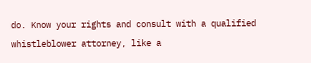do. Know your rights and consult with a qualified whistleblower attorney, like a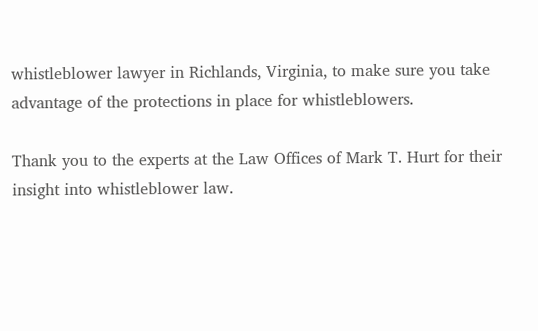whistleblower lawyer in Richlands, Virginia, to make sure you take advantage of the protections in place for whistleblowers.

Thank you to the experts at the Law Offices of Mark T. Hurt for their insight into whistleblower law.